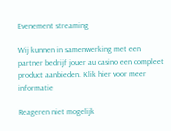Evenement streaming

Wij kunnen in samenwerking met een partner bedrijf jouer au casino een compleet product aanbieden. Klik hier voor meer informatie

Reageren niet mogelijk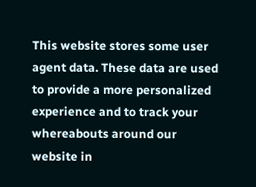This website stores some user agent data. These data are used to provide a more personalized experience and to track your whereabouts around our website in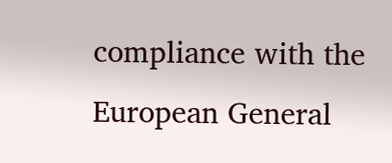compliance with the European General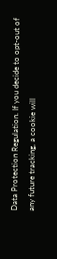Data Protection Regulation. If you decide to opt-out of any future tracking, a cookie will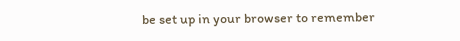be set up in your browser to remember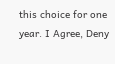this choice for one year. I Agree, Deny